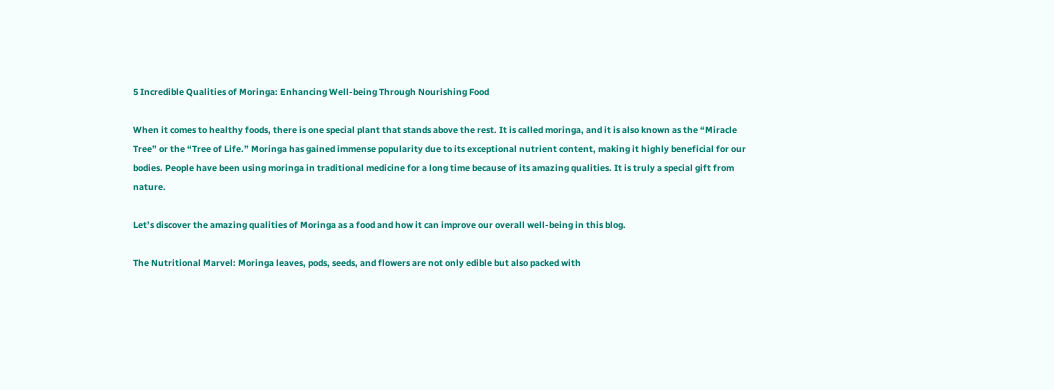5 Incredible Qualities of Moringa: Enhancing Well-being Through Nourishing Food

When it comes to healthy foods, there is one special plant that stands above the rest. It is called moringa, and it is also known as the “Miracle Tree” or the “Tree of Life.” Moringa has gained immense popularity due to its exceptional nutrient content, making it highly beneficial for our bodies. People have been using moringa in traditional medicine for a long time because of its amazing qualities. It is truly a special gift from nature.

Let’s discover the amazing qualities of Moringa as a food and how it can improve our overall well-being in this blog.

The Nutritional Marvel: Moringa leaves, pods, seeds, and flowers are not only edible but also packed with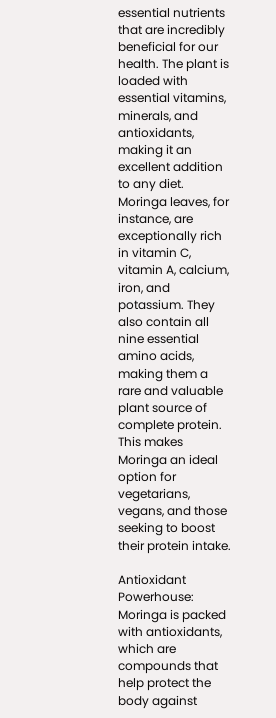essential nutrients that are incredibly beneficial for our health. The plant is loaded with essential vitamins, minerals, and antioxidants, making it an excellent addition to any diet. Moringa leaves, for instance, are exceptionally rich in vitamin C, vitamin A, calcium, iron, and potassium. They also contain all nine essential amino acids, making them a rare and valuable plant source of complete protein. This makes Moringa an ideal option for vegetarians, vegans, and those seeking to boost their protein intake.

Antioxidant Powerhouse: Moringa is packed with antioxidants, which are compounds that help protect the body against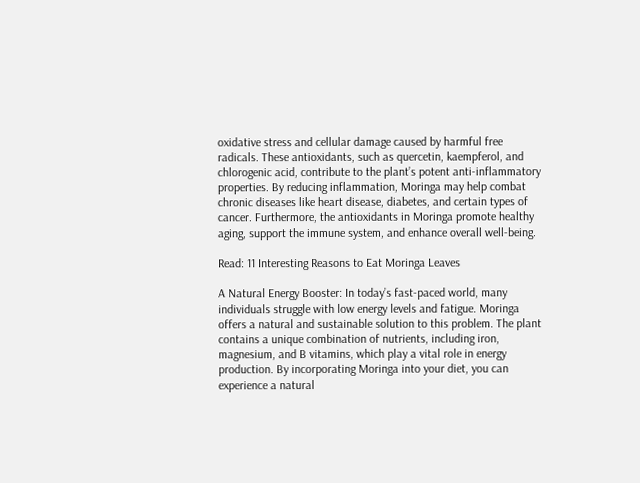oxidative stress and cellular damage caused by harmful free radicals. These antioxidants, such as quercetin, kaempferol, and chlorogenic acid, contribute to the plant’s potent anti-inflammatory properties. By reducing inflammation, Moringa may help combat chronic diseases like heart disease, diabetes, and certain types of cancer. Furthermore, the antioxidants in Moringa promote healthy aging, support the immune system, and enhance overall well-being.

Read: 11 Interesting Reasons to Eat Moringa Leaves

A Natural Energy Booster: In today’s fast-paced world, many individuals struggle with low energy levels and fatigue. Moringa offers a natural and sustainable solution to this problem. The plant contains a unique combination of nutrients, including iron, magnesium, and B vitamins, which play a vital role in energy production. By incorporating Moringa into your diet, you can experience a natural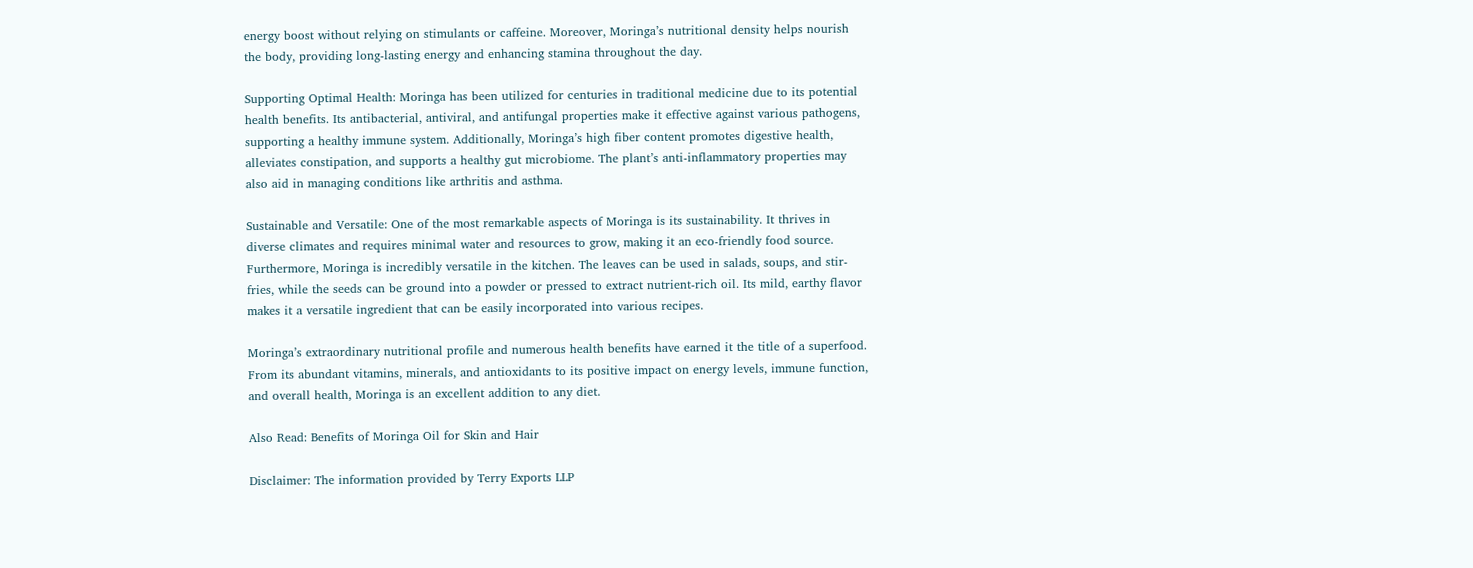energy boost without relying on stimulants or caffeine. Moreover, Moringa’s nutritional density helps nourish the body, providing long-lasting energy and enhancing stamina throughout the day.

Supporting Optimal Health: Moringa has been utilized for centuries in traditional medicine due to its potential health benefits. Its antibacterial, antiviral, and antifungal properties make it effective against various pathogens, supporting a healthy immune system. Additionally, Moringa’s high fiber content promotes digestive health, alleviates constipation, and supports a healthy gut microbiome. The plant’s anti-inflammatory properties may also aid in managing conditions like arthritis and asthma.

Sustainable and Versatile: One of the most remarkable aspects of Moringa is its sustainability. It thrives in diverse climates and requires minimal water and resources to grow, making it an eco-friendly food source. Furthermore, Moringa is incredibly versatile in the kitchen. The leaves can be used in salads, soups, and stir-fries, while the seeds can be ground into a powder or pressed to extract nutrient-rich oil. Its mild, earthy flavor makes it a versatile ingredient that can be easily incorporated into various recipes.

Moringa’s extraordinary nutritional profile and numerous health benefits have earned it the title of a superfood. From its abundant vitamins, minerals, and antioxidants to its positive impact on energy levels, immune function, and overall health, Moringa is an excellent addition to any diet.

Also Read: Benefits of Moringa Oil for Skin and Hair

Disclaimer: The information provided by Terry Exports LLP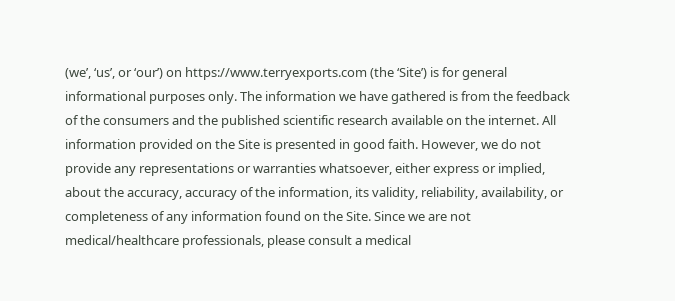(we’, ‘us’, or ‘our’) on https://www.terryexports.com (the ‘Site’) is for general informational purposes only. The information we have gathered is from the feedback of the consumers and the published scientific research available on the internet. All information provided on the Site is presented in good faith. However, we do not provide any representations or warranties whatsoever, either express or implied, about the accuracy, accuracy of the information, its validity, reliability, availability, or completeness of any information found on the Site. Since we are not medical/healthcare professionals, please consult a medical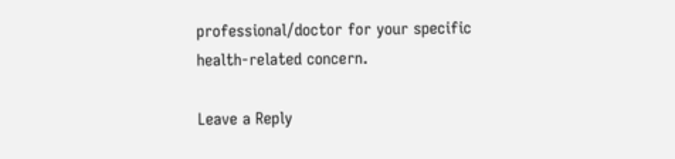professional/doctor for your specific health-related concern.

Leave a Reply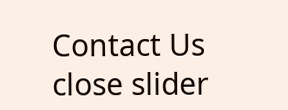Contact Us
close slider